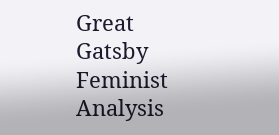Great Gatsby Feminist Analysis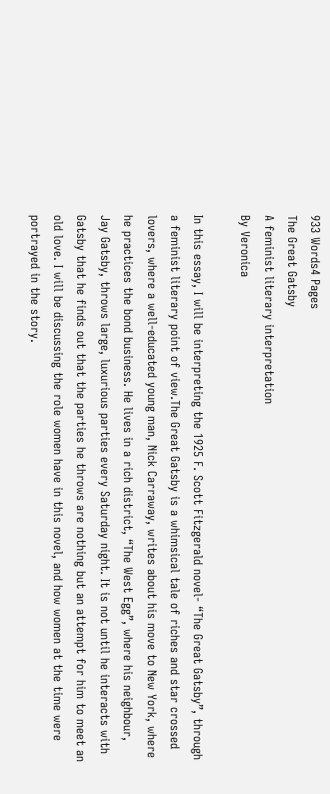933 Words4 Pages
The Great Gatsby
A feminist literary interpretation
By Veronica

In this essay, I will be interpreting the 1925 F. Scott Fitzgerald novel- “The Great Gatsby”, through a feminist literary point of view.The Great Gatsby is a whimsical tale of riches and star crossed lovers, where a well-educated young man, Nick Carraway, writes about his move to New York, where he practices the bond business. He lives in a rich district, “The West Egg”, where his neighbour, Jay Gatsby, throws large, luxurious parties every Saturday night. It is not until he interacts with Gatsby that he finds out that the parties he throws are nothing but an attempt for him to meet an old love. I will be discussing the role women have in this novel, and how women at the time were portrayed in the story.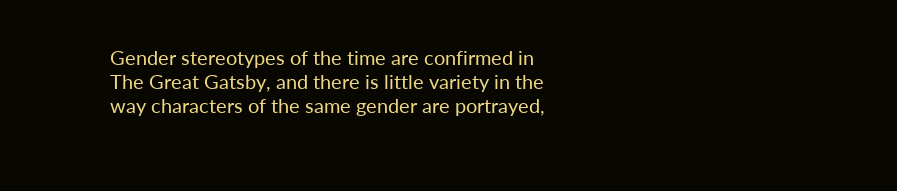Gender stereotypes of the time are confirmed in The Great Gatsby, and there is little variety in the way characters of the same gender are portrayed,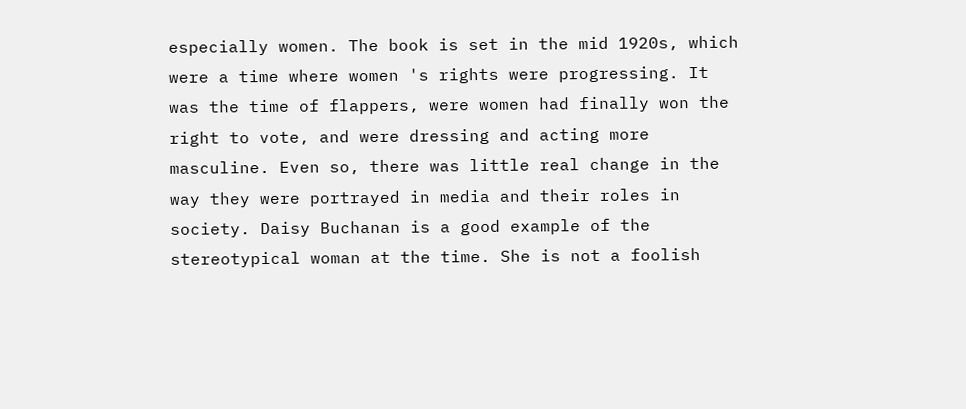especially women. The book is set in the mid 1920s, which were a time where women 's rights were progressing. It was the time of flappers, were women had finally won the right to vote, and were dressing and acting more masculine. Even so, there was little real change in the way they were portrayed in media and their roles in society. Daisy Buchanan is a good example of the stereotypical woman at the time. She is not a foolish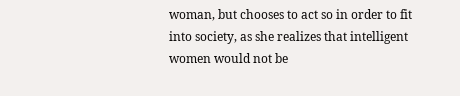woman, but chooses to act so in order to fit into society, as she realizes that intelligent women would not be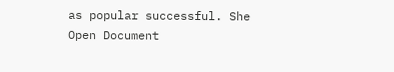as popular successful. She
Open Document